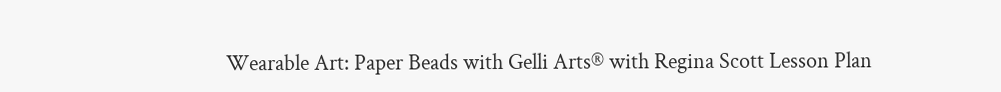Wearable Art: Paper Beads with Gelli Arts® with Regina Scott Lesson Plan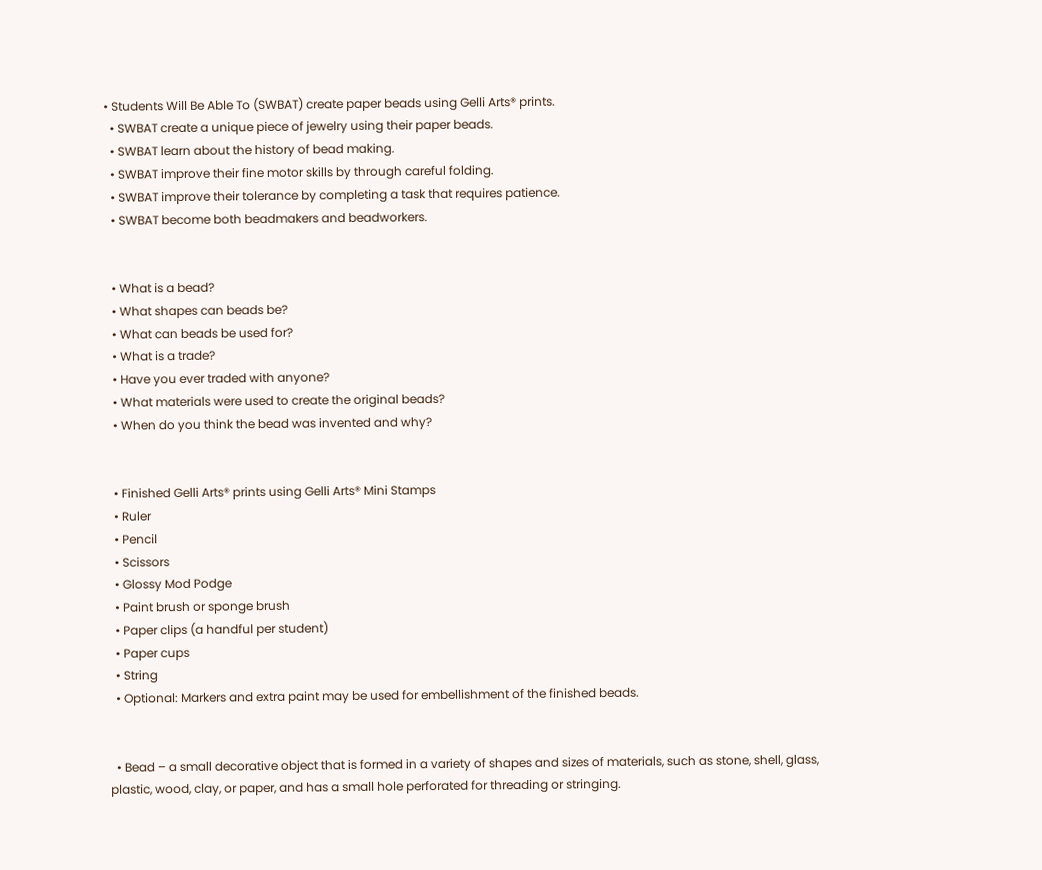• Students Will Be Able To (SWBAT) create paper beads using Gelli Arts® prints.
  • SWBAT create a unique piece of jewelry using their paper beads.
  • SWBAT learn about the history of bead making.
  • SWBAT improve their fine motor skills by through careful folding.
  • SWBAT improve their tolerance by completing a task that requires patience.
  • SWBAT become both beadmakers and beadworkers.


  • What is a bead?
  • What shapes can beads be?
  • What can beads be used for?
  • What is a trade?
  • Have you ever traded with anyone?
  • What materials were used to create the original beads?
  • When do you think the bead was invented and why?


  • Finished Gelli Arts® prints using Gelli Arts® Mini Stamps
  • Ruler
  • Pencil
  • Scissors
  • Glossy Mod Podge
  • Paint brush or sponge brush
  • Paper clips (a handful per student)
  • Paper cups
  • String
  • Optional: Markers and extra paint may be used for embellishment of the finished beads.


  • Bead – a small decorative object that is formed in a variety of shapes and sizes of materials, such as stone, shell, glass, plastic, wood, clay, or paper, and has a small hole perforated for threading or stringing.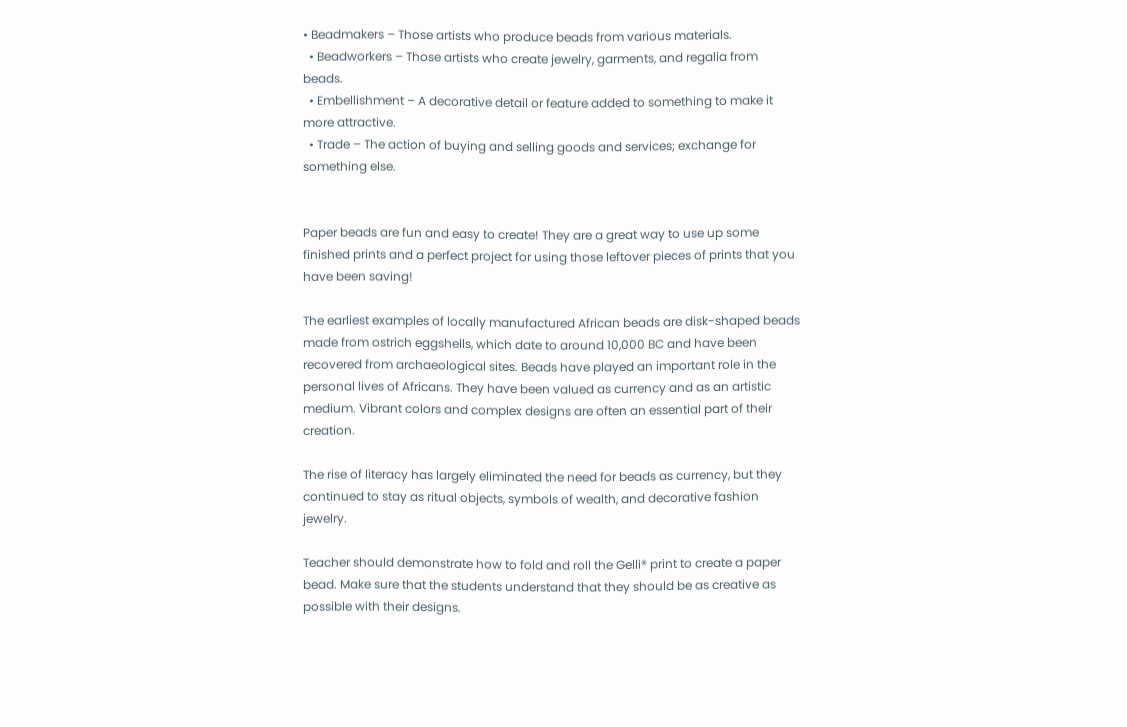• Beadmakers – Those artists who produce beads from various materials.
  • Beadworkers – Those artists who create jewelry, garments, and regalia from beads.
  • Embellishment – A decorative detail or feature added to something to make it more attractive.
  • Trade – The action of buying and selling goods and services; exchange for something else.


Paper beads are fun and easy to create! They are a great way to use up some finished prints and a perfect project for using those leftover pieces of prints that you have been saving!

The earliest examples of locally manufactured African beads are disk-shaped beads made from ostrich eggshells, which date to around 10,000 BC and have been recovered from archaeological sites. Beads have played an important role in the personal lives of Africans. They have been valued as currency and as an artistic medium. Vibrant colors and complex designs are often an essential part of their creation.

The rise of literacy has largely eliminated the need for beads as currency, but they continued to stay as ritual objects, symbols of wealth, and decorative fashion jewelry.

Teacher should demonstrate how to fold and roll the Gelli® print to create a paper bead. Make sure that the students understand that they should be as creative as possible with their designs.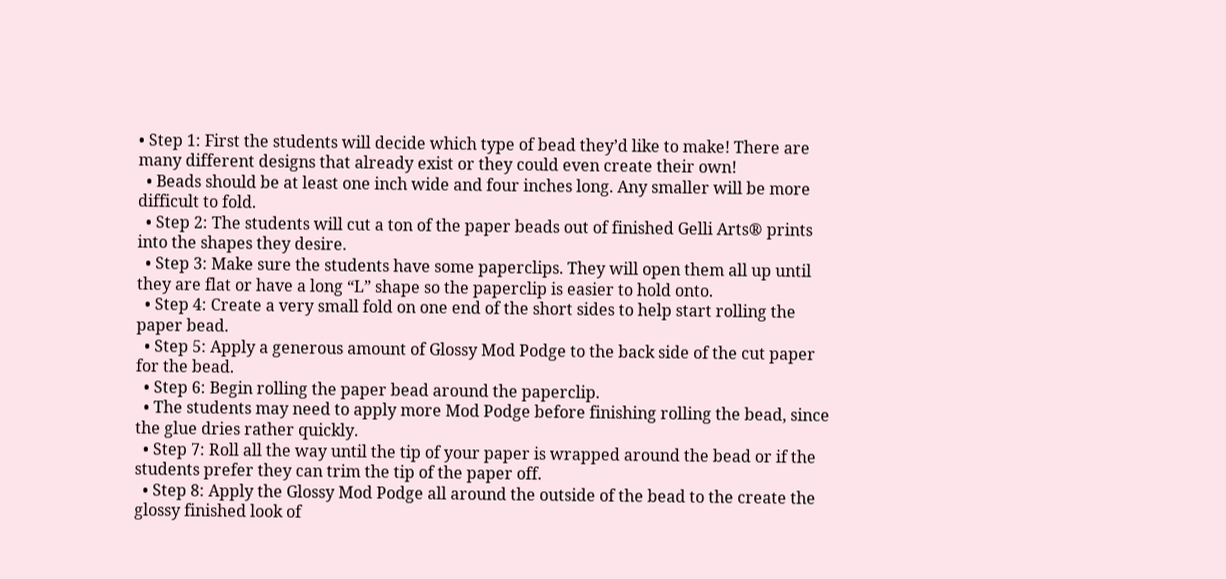• Step 1: First the students will decide which type of bead they’d like to make! There are many different designs that already exist or they could even create their own!
  • Beads should be at least one inch wide and four inches long. Any smaller will be more difficult to fold.
  • Step 2: The students will cut a ton of the paper beads out of finished Gelli Arts® prints into the shapes they desire.
  • Step 3: Make sure the students have some paperclips. They will open them all up until they are flat or have a long “L” shape so the paperclip is easier to hold onto.
  • Step 4: Create a very small fold on one end of the short sides to help start rolling the paper bead.
  • Step 5: Apply a generous amount of Glossy Mod Podge to the back side of the cut paper for the bead.
  • Step 6: Begin rolling the paper bead around the paperclip.
  • The students may need to apply more Mod Podge before finishing rolling the bead, since the glue dries rather quickly.
  • Step 7: Roll all the way until the tip of your paper is wrapped around the bead or if the students prefer they can trim the tip of the paper off.
  • Step 8: Apply the Glossy Mod Podge all around the outside of the bead to the create the glossy finished look of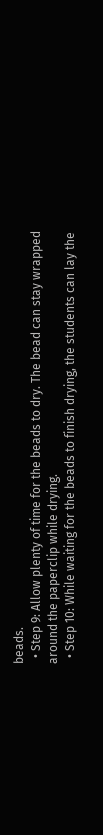beads.
  • Step 9: Allow plenty of time for the beads to dry. The bead can stay wrapped around the paperclip while drying.
  • Step 10: While waiting for the beads to finish drying, the students can lay the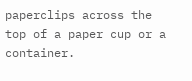paperclips across the top of a paper cup or a container.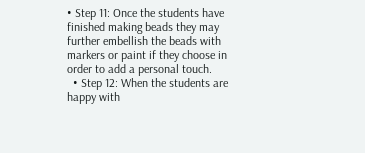• Step 11: Once the students have finished making beads they may further embellish the beads with markers or paint if they choose in order to add a personal touch.
  • Step 12: When the students are happy with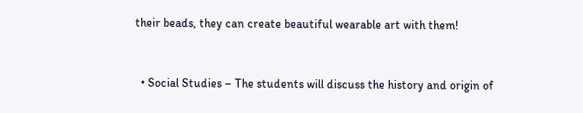their beads, they can create beautiful wearable art with them!


  • Social Studies – The students will discuss the history and origin of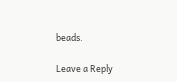beads.

Leave a Reply